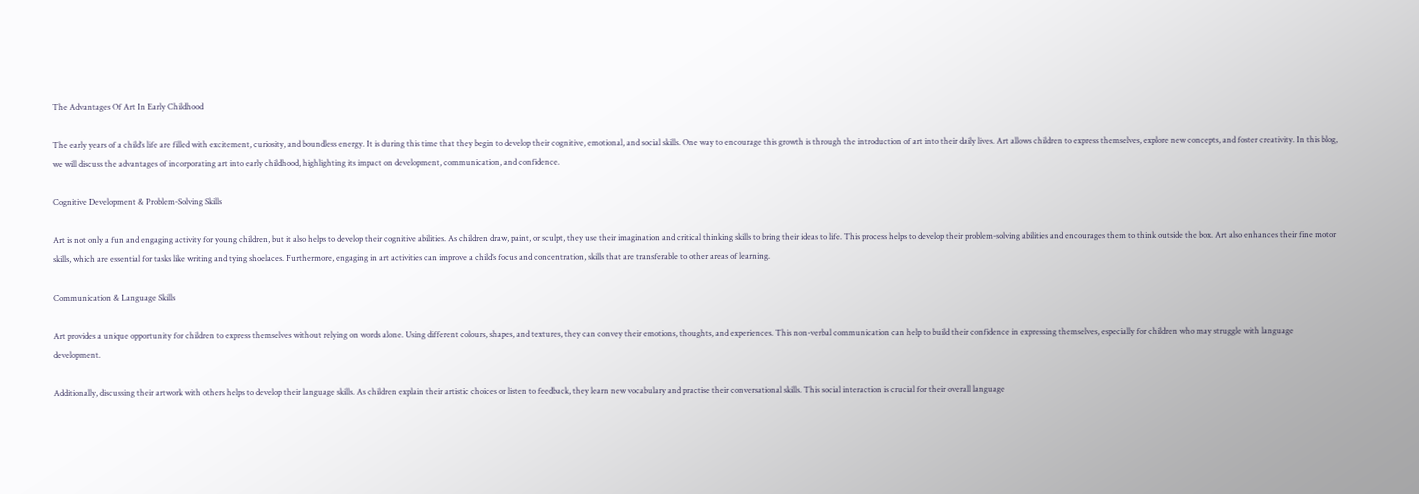The Advantages Of Art In Early Childhood

The early years of a child’s life are filled with excitement, curiosity, and boundless energy. It is during this time that they begin to develop their cognitive, emotional, and social skills. One way to encourage this growth is through the introduction of art into their daily lives. Art allows children to express themselves, explore new concepts, and foster creativity. In this blog, we will discuss the advantages of incorporating art into early childhood, highlighting its impact on development, communication, and confidence.

Cognitive Development & Problem-Solving Skills

Art is not only a fun and engaging activity for young children, but it also helps to develop their cognitive abilities. As children draw, paint, or sculpt, they use their imagination and critical thinking skills to bring their ideas to life. This process helps to develop their problem-solving abilities and encourages them to think outside the box. Art also enhances their fine motor skills, which are essential for tasks like writing and tying shoelaces. Furthermore, engaging in art activities can improve a child’s focus and concentration, skills that are transferable to other areas of learning.

Communication & Language Skills

Art provides a unique opportunity for children to express themselves without relying on words alone. Using different colours, shapes, and textures, they can convey their emotions, thoughts, and experiences. This non-verbal communication can help to build their confidence in expressing themselves, especially for children who may struggle with language development.

Additionally, discussing their artwork with others helps to develop their language skills. As children explain their artistic choices or listen to feedback, they learn new vocabulary and practise their conversational skills. This social interaction is crucial for their overall language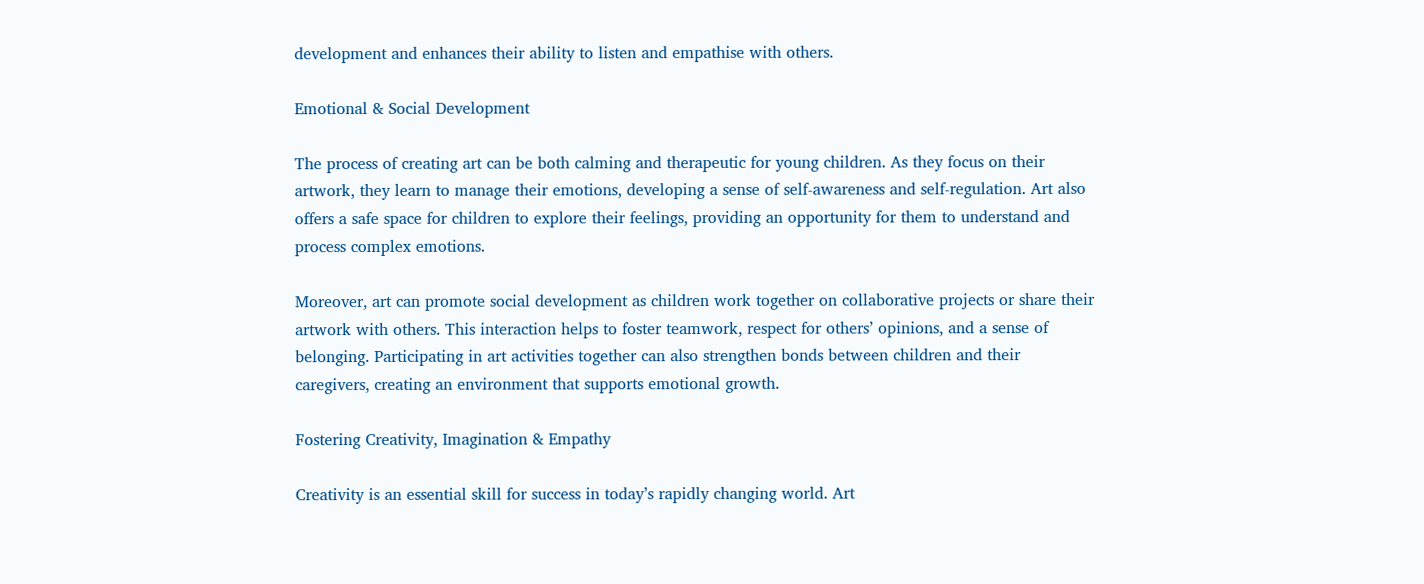development and enhances their ability to listen and empathise with others.

Emotional & Social Development

The process of creating art can be both calming and therapeutic for young children. As they focus on their artwork, they learn to manage their emotions, developing a sense of self-awareness and self-regulation. Art also offers a safe space for children to explore their feelings, providing an opportunity for them to understand and process complex emotions.

Moreover, art can promote social development as children work together on collaborative projects or share their artwork with others. This interaction helps to foster teamwork, respect for others’ opinions, and a sense of belonging. Participating in art activities together can also strengthen bonds between children and their caregivers, creating an environment that supports emotional growth.

Fostering Creativity, Imagination & Empathy

Creativity is an essential skill for success in today’s rapidly changing world. Art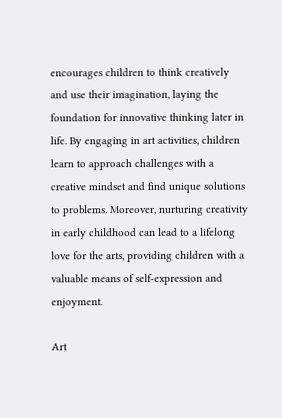encourages children to think creatively and use their imagination, laying the foundation for innovative thinking later in life. By engaging in art activities, children learn to approach challenges with a creative mindset and find unique solutions to problems. Moreover, nurturing creativity in early childhood can lead to a lifelong love for the arts, providing children with a valuable means of self-expression and enjoyment.

Art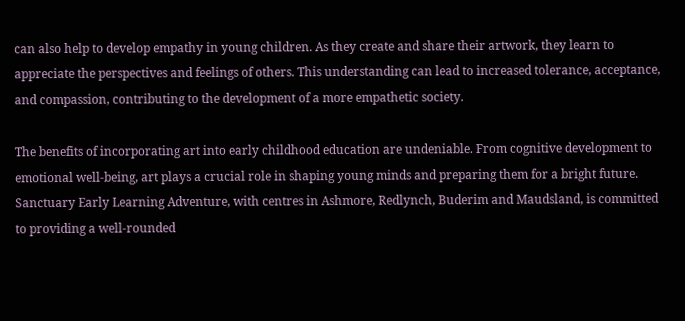can also help to develop empathy in young children. As they create and share their artwork, they learn to appreciate the perspectives and feelings of others. This understanding can lead to increased tolerance, acceptance, and compassion, contributing to the development of a more empathetic society.

The benefits of incorporating art into early childhood education are undeniable. From cognitive development to emotional well-being, art plays a crucial role in shaping young minds and preparing them for a bright future. Sanctuary Early Learning Adventure, with centres in Ashmore, Redlynch, Buderim and Maudsland, is committed to providing a well-rounded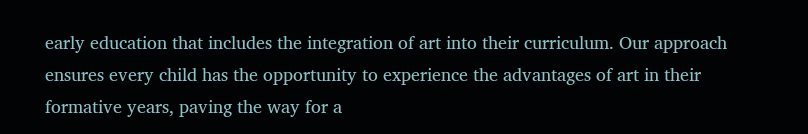early education that includes the integration of art into their curriculum. Our approach ensures every child has the opportunity to experience the advantages of art in their formative years, paving the way for a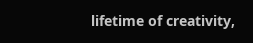lifetime of creativity,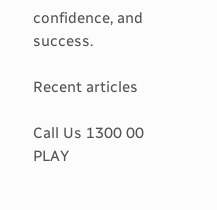confidence, and success.

Recent articles

Call Us 1300 00 PLAY